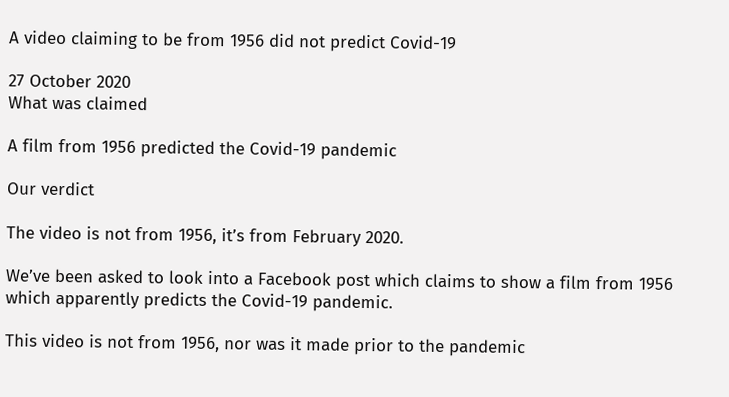A video claiming to be from 1956 did not predict Covid-19

27 October 2020
What was claimed

A film from 1956 predicted the Covid-19 pandemic

Our verdict

The video is not from 1956, it’s from February 2020.

We’ve been asked to look into a Facebook post which claims to show a film from 1956 which apparently predicts the Covid-19 pandemic.

This video is not from 1956, nor was it made prior to the pandemic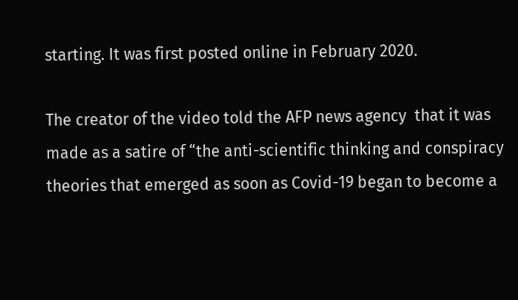starting. It was first posted online in February 2020.

The creator of the video told the AFP news agency  that it was made as a satire of “the anti-scientific thinking and conspiracy theories that emerged as soon as Covid-19 began to become a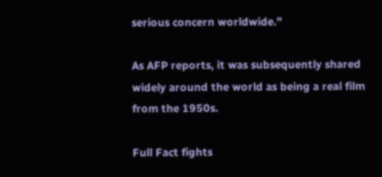serious concern worldwide.”

As AFP reports, it was subsequently shared widely around the world as being a real film from the 1950s.

Full Fact fights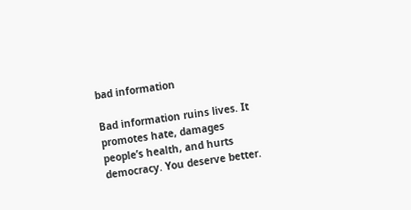bad information

Bad information ruins lives. It promotes hate, damages people’s health, and hurts democracy. You deserve better.